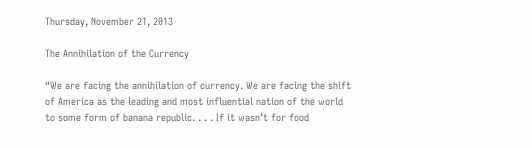Thursday, November 21, 2013

The Annihilation of the Currency

“We are facing the annihilation of currency. We are facing the shift of America as the leading and most influential nation of the world to some form of banana republic. . . . If it wasn’t for food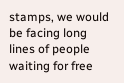stamps, we would be facing long lines of people waiting for free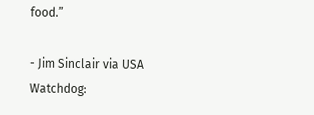food.”

- Jim Sinclair via USA Watchdog: